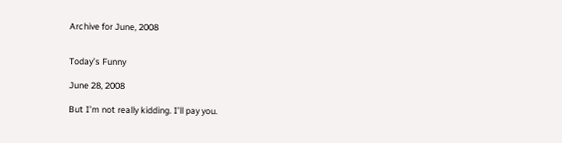Archive for June, 2008


Today’s Funny

June 28, 2008

But I’m not really kidding. I’ll pay you.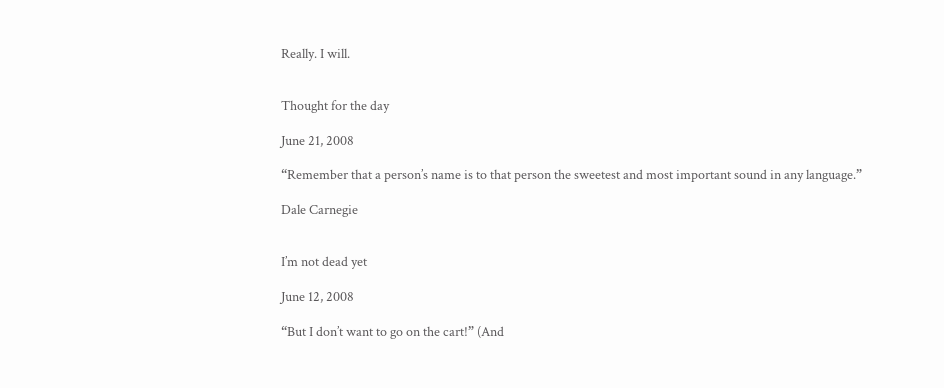Really. I will.


Thought for the day

June 21, 2008

“Remember that a person’s name is to that person the sweetest and most important sound in any language.”

Dale Carnegie


I’m not dead yet

June 12, 2008

“But I don’t want to go on the cart!” (And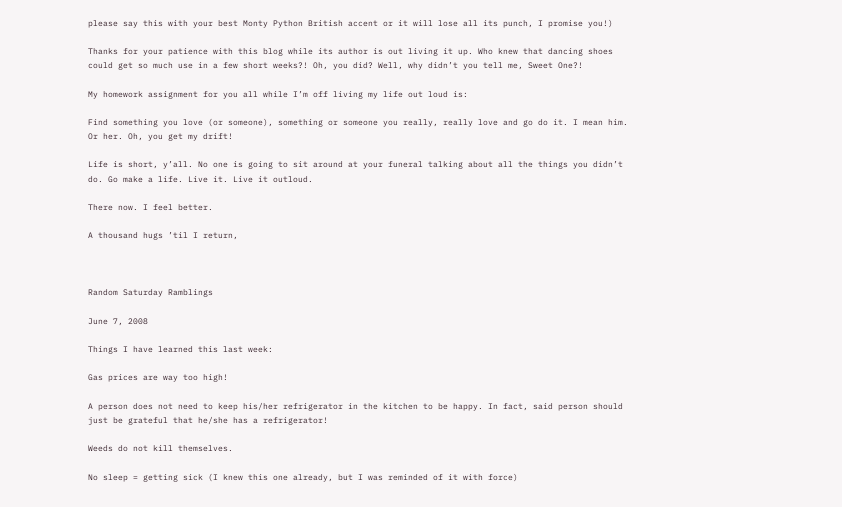please say this with your best Monty Python British accent or it will lose all its punch, I promise you!)

Thanks for your patience with this blog while its author is out living it up. Who knew that dancing shoes could get so much use in a few short weeks?! Oh, you did? Well, why didn’t you tell me, Sweet One?!

My homework assignment for you all while I’m off living my life out loud is:

Find something you love (or someone), something or someone you really, really love and go do it. I mean him. Or her. Oh, you get my drift!

Life is short, y’all. No one is going to sit around at your funeral talking about all the things you didn’t do. Go make a life. Live it. Live it outloud.

There now. I feel better.

A thousand hugs ’til I return,



Random Saturday Ramblings

June 7, 2008

Things I have learned this last week:

Gas prices are way too high!

A person does not need to keep his/her refrigerator in the kitchen to be happy. In fact, said person should just be grateful that he/she has a refrigerator!

Weeds do not kill themselves.

No sleep = getting sick (I knew this one already, but I was reminded of it with force)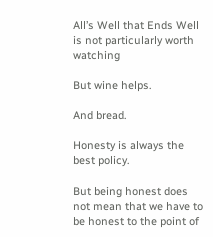All’s Well that Ends Well
is not particularly worth watching

But wine helps.

And bread.

Honesty is always the best policy.

But being honest does not mean that we have to be honest to the point of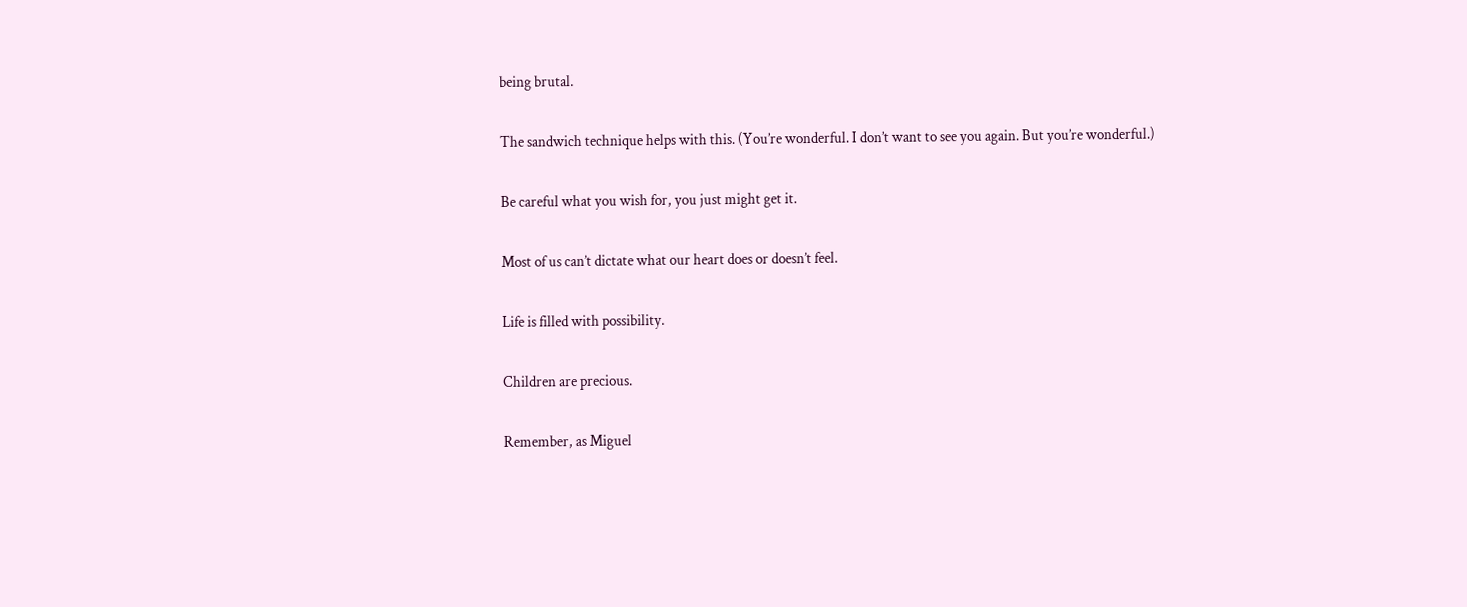being brutal.

The sandwich technique helps with this. (You’re wonderful. I don’t want to see you again. But you’re wonderful.)

Be careful what you wish for, you just might get it.

Most of us can’t dictate what our heart does or doesn’t feel.

Life is filled with possibility.

Children are precious.

Remember, as Miguel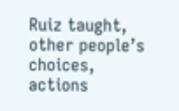Ruiz taught, other people’s choices, actions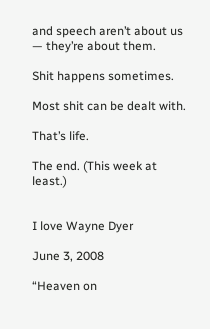and speech aren’t about us — they’re about them.

Shit happens sometimes.

Most shit can be dealt with.

That’s life.

The end. (This week at least.)


I love Wayne Dyer

June 3, 2008

“Heaven on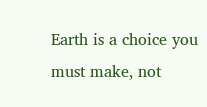Earth is a choice you must make, not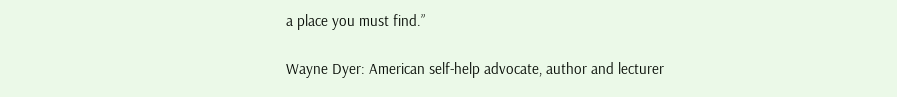a place you must find.”

Wayne Dyer: American self-help advocate, author and lecturer